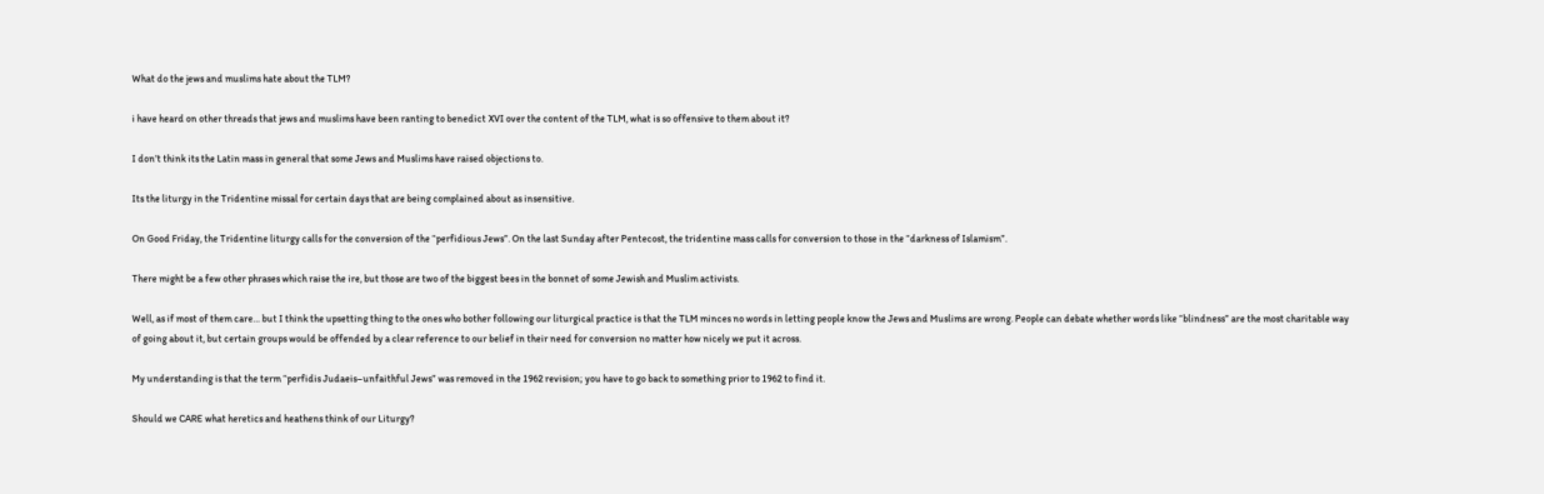What do the jews and muslims hate about the TLM?

i have heard on other threads that jews and muslims have been ranting to benedict XVI over the content of the TLM, what is so offensive to them about it?

I don’t think its the Latin mass in general that some Jews and Muslims have raised objections to.

Its the liturgy in the Tridentine missal for certain days that are being complained about as insensitive.

On Good Friday, the Tridentine liturgy calls for the conversion of the “perfidious Jews”. On the last Sunday after Pentecost, the tridentine mass calls for conversion to those in the “darkness of Islamism”.

There might be a few other phrases which raise the ire, but those are two of the biggest bees in the bonnet of some Jewish and Muslim activists.

Well, as if most of them care… but I think the upsetting thing to the ones who bother following our liturgical practice is that the TLM minces no words in letting people know the Jews and Muslims are wrong. People can debate whether words like “blindness” are the most charitable way of going about it, but certain groups would be offended by a clear reference to our belief in their need for conversion no matter how nicely we put it across.

My understanding is that the term “perfidis Judaeis–unfaithful Jews” was removed in the 1962 revision; you have to go back to something prior to 1962 to find it.

Should we CARE what heretics and heathens think of our Liturgy?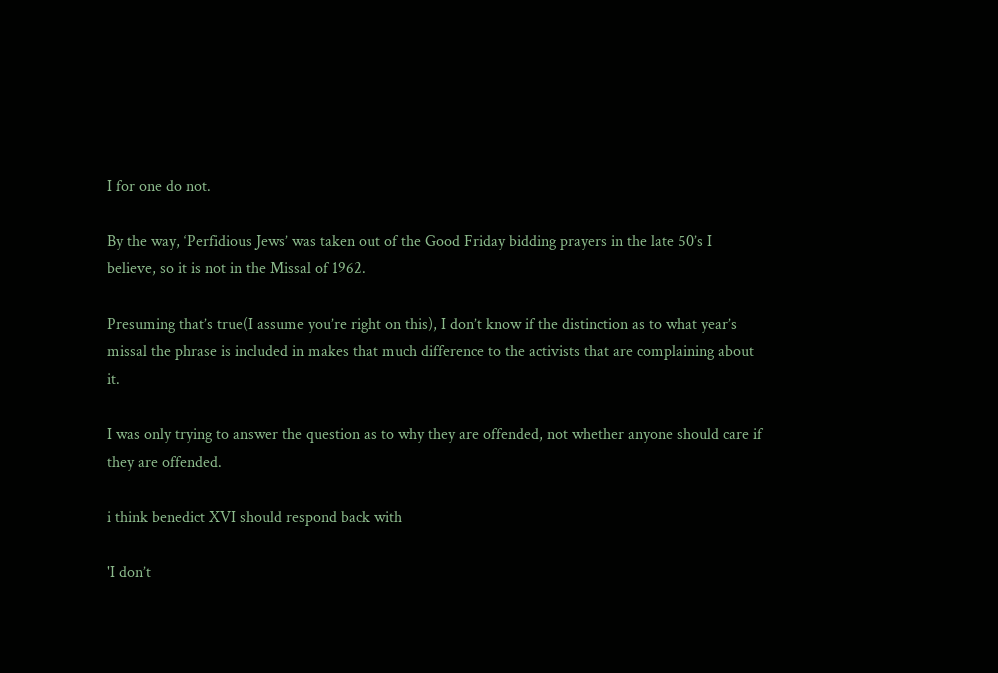I for one do not.

By the way, ‘Perfidious Jews’ was taken out of the Good Friday bidding prayers in the late 50’s I believe, so it is not in the Missal of 1962.

Presuming that’s true(I assume you’re right on this), I don’t know if the distinction as to what year’s missal the phrase is included in makes that much difference to the activists that are complaining about it.

I was only trying to answer the question as to why they are offended, not whether anyone should care if they are offended.

i think benedict XVI should respond back with

'I don’t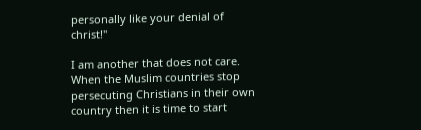personally like your denial of christ!"

I am another that does not care. When the Muslim countries stop persecuting Christians in their own country then it is time to start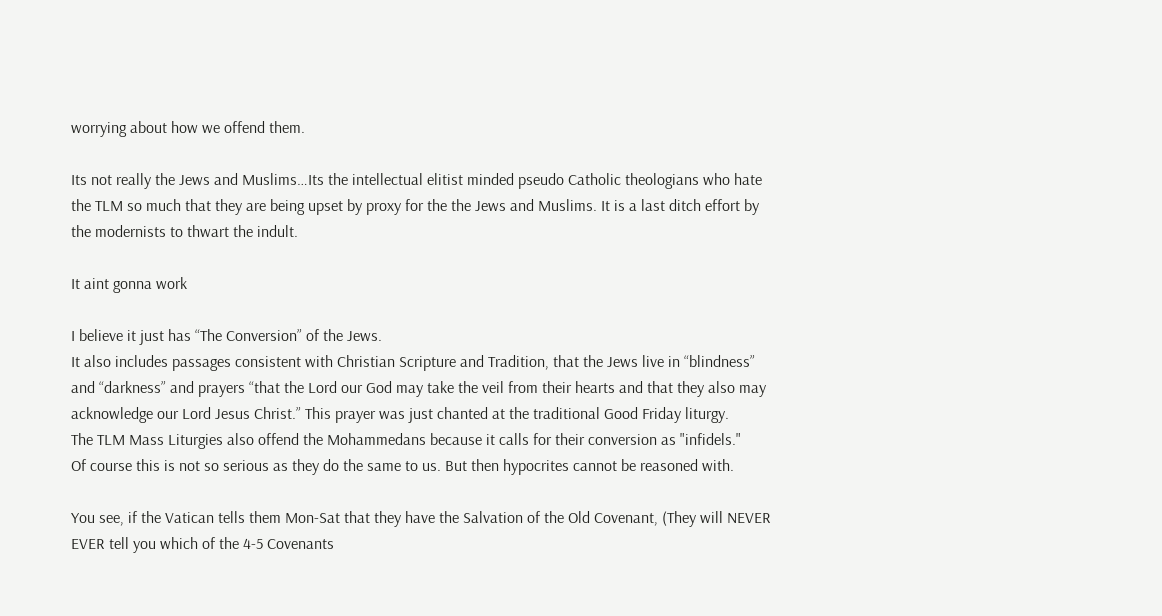worrying about how we offend them.

Its not really the Jews and Muslims…Its the intellectual elitist minded pseudo Catholic theologians who hate the TLM so much that they are being upset by proxy for the the Jews and Muslims. It is a last ditch effort by the modernists to thwart the indult.

It aint gonna work

I believe it just has “The Conversion” of the Jews.
It also includes passages consistent with Christian Scripture and Tradition, that the Jews live in “blindness” and “darkness” and prayers “that the Lord our God may take the veil from their hearts and that they also may acknowledge our Lord Jesus Christ.” This prayer was just chanted at the traditional Good Friday liturgy.
The TLM Mass Liturgies also offend the Mohammedans because it calls for their conversion as "infidels."
Of course this is not so serious as they do the same to us. But then hypocrites cannot be reasoned with.

You see, if the Vatican tells them Mon-Sat that they have the Salvation of the Old Covenant, (They will NEVER EVER tell you which of the 4-5 Covenants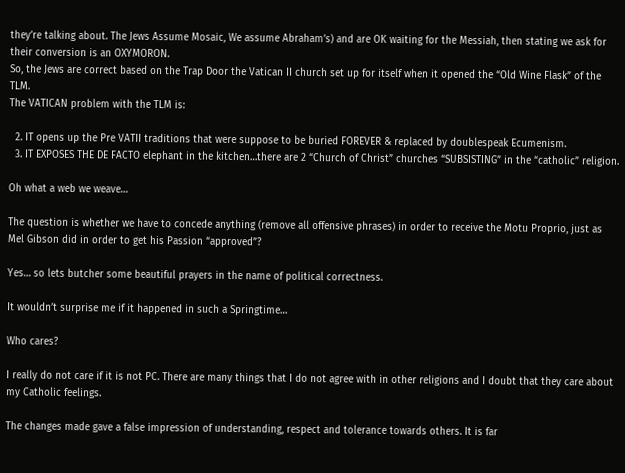they’re talking about. The Jews Assume Mosaic, We assume Abraham’s) and are OK waiting for the Messiah, then stating we ask for their conversion is an OXYMORON.
So, the Jews are correct based on the Trap Door the Vatican II church set up for itself when it opened the “Old Wine Flask” of the TLM.
The VATICAN problem with the TLM is:

  2. IT opens up the Pre VATII traditions that were suppose to be buried FOREVER & replaced by doublespeak Ecumenism.
  3. IT EXPOSES THE DE FACTO elephant in the kitchen…there are 2 “Church of Christ” churches “SUBSISTING” in the “catholic” religion.

Oh what a web we weave…

The question is whether we have to concede anything (remove all offensive phrases) in order to receive the Motu Proprio, just as Mel Gibson did in order to get his Passion “approved”?

Yes… so lets butcher some beautiful prayers in the name of political correctness.

It wouldn’t surprise me if it happened in such a Springtime…

Who cares?

I really do not care if it is not PC. There are many things that I do not agree with in other religions and I doubt that they care about my Catholic feelings.

The changes made gave a false impression of understanding, respect and tolerance towards others. It is far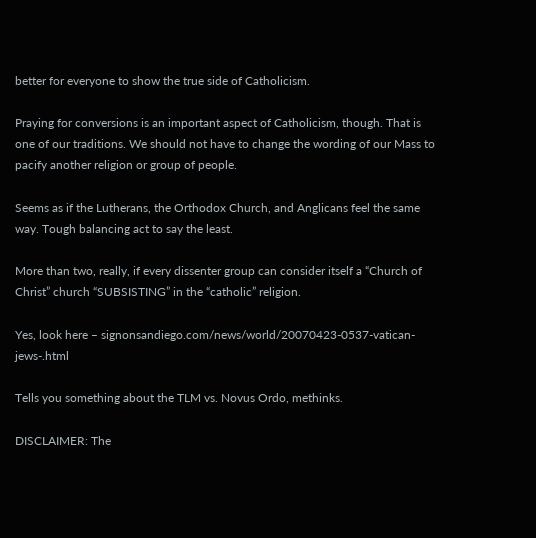better for everyone to show the true side of Catholicism.

Praying for conversions is an important aspect of Catholicism, though. That is one of our traditions. We should not have to change the wording of our Mass to pacify another religion or group of people.

Seems as if the Lutherans, the Orthodox Church, and Anglicans feel the same way. Tough balancing act to say the least.

More than two, really, if every dissenter group can consider itself a “Church of Christ” church “SUBSISTING” in the “catholic” religion.

Yes, look here – signonsandiego.com/news/world/20070423-0537-vatican-jews-.html

Tells you something about the TLM vs. Novus Ordo, methinks.

DISCLAIMER: The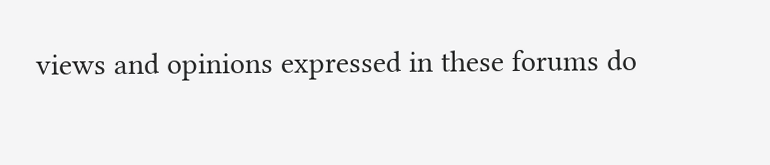views and opinions expressed in these forums do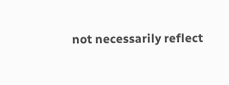not necessarily reflect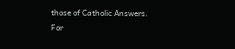those of Catholic Answers. For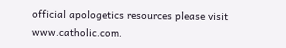official apologetics resources please visit www.catholic.com.